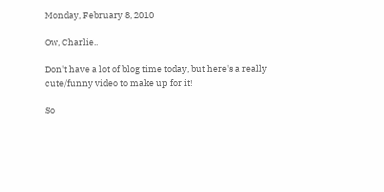Monday, February 8, 2010

Ow, Charlie..

Don't have a lot of blog time today, but here's a really cute/funny video to make up for it!

So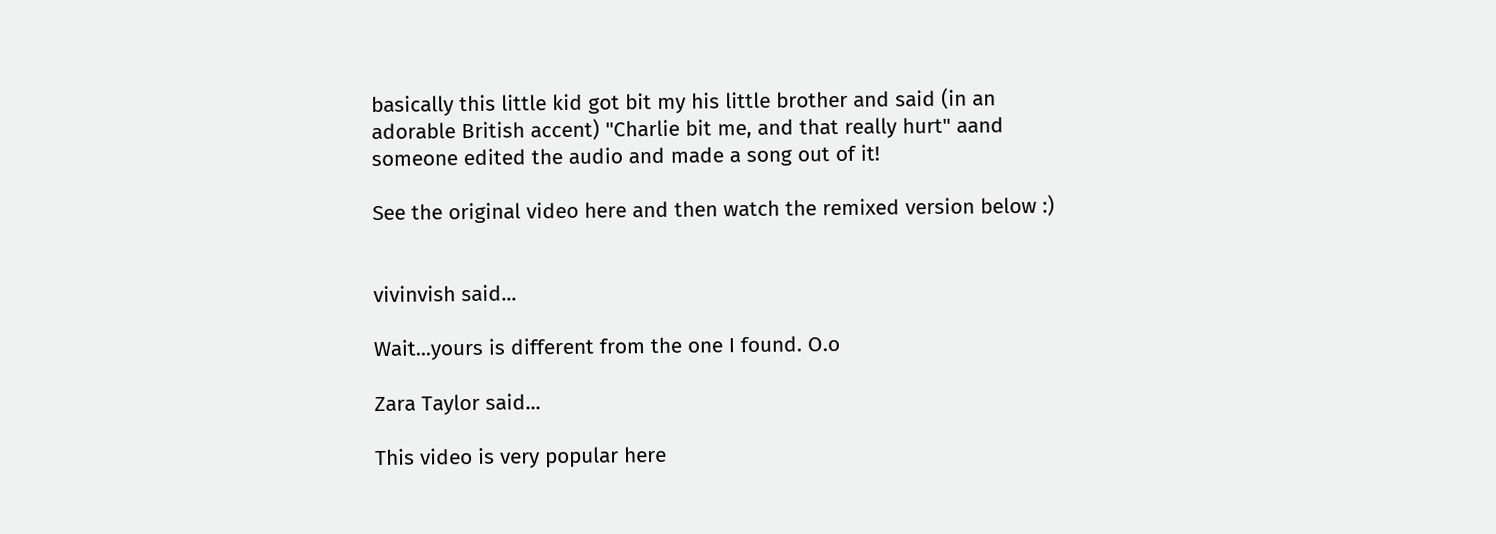basically this little kid got bit my his little brother and said (in an adorable British accent) "Charlie bit me, and that really hurt" aand someone edited the audio and made a song out of it!

See the original video here and then watch the remixed version below :)


vivinvish said...

Wait...yours is different from the one I found. O.o

Zara Taylor said...

This video is very popular here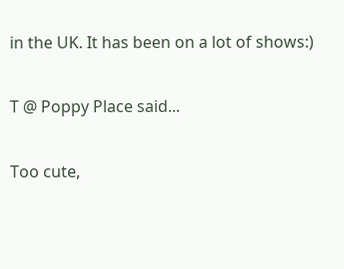in the UK. It has been on a lot of shows:)

T @ Poppy Place said...

Too cute,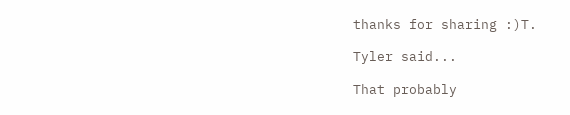thanks for sharing :)T.

Tyler said...

That probably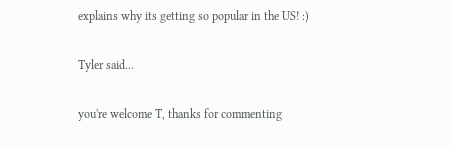explains why its getting so popular in the US! :)

Tyler said...

you're welcome T, thanks for commenting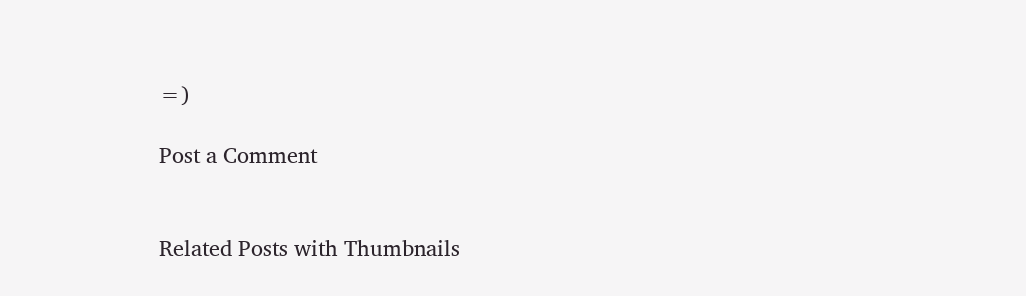=)

Post a Comment


Related Posts with Thumbnails